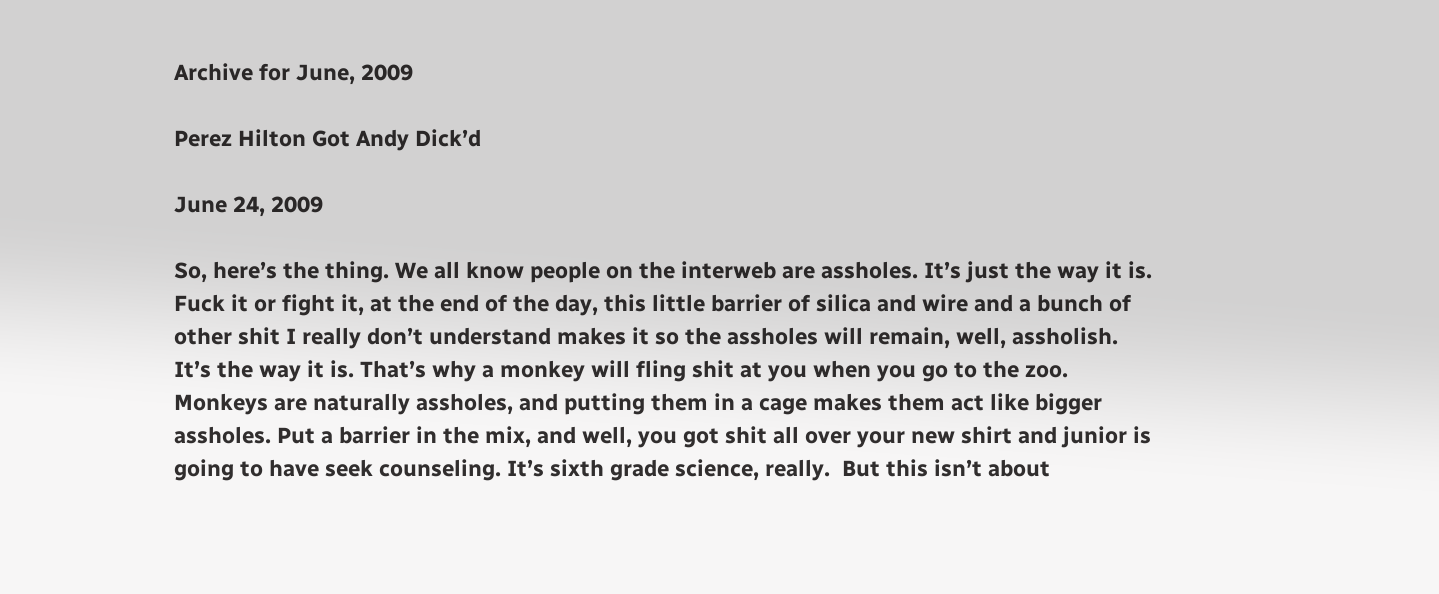Archive for June, 2009

Perez Hilton Got Andy Dick’d

June 24, 2009

So, here’s the thing. We all know people on the interweb are assholes. It’s just the way it is. Fuck it or fight it, at the end of the day, this little barrier of silica and wire and a bunch of other shit I really don’t understand makes it so the assholes will remain, well, assholish. It’s the way it is. That’s why a monkey will fling shit at you when you go to the zoo. Monkeys are naturally assholes, and putting them in a cage makes them act like bigger assholes. Put a barrier in the mix, and well, you got shit all over your new shirt and junior is going to have seek counseling. It’s sixth grade science, really.  But this isn’t about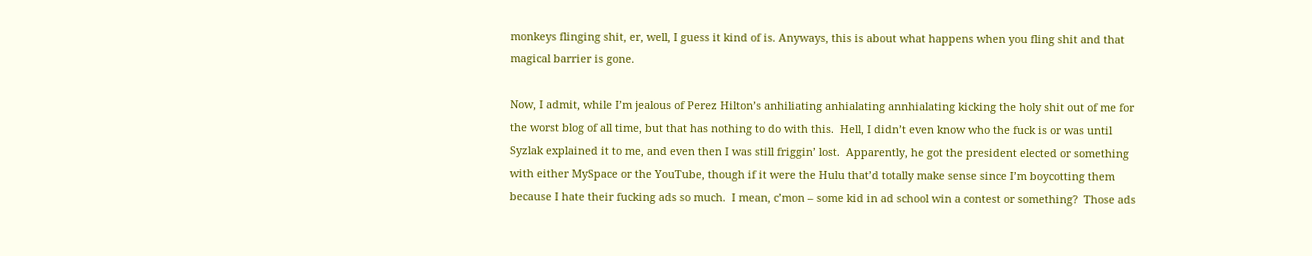monkeys flinging shit, er, well, I guess it kind of is. Anyways, this is about what happens when you fling shit and that magical barrier is gone.

Now, I admit, while I’m jealous of Perez Hilton’s anhiliating anhialating annhialating kicking the holy shit out of me for the worst blog of all time, but that has nothing to do with this.  Hell, I didn’t even know who the fuck is or was until Syzlak explained it to me, and even then I was still friggin’ lost.  Apparently, he got the president elected or something with either MySpace or the YouTube, though if it were the Hulu that’d totally make sense since I’m boycotting them because I hate their fucking ads so much.  I mean, c’mon – some kid in ad school win a contest or something?  Those ads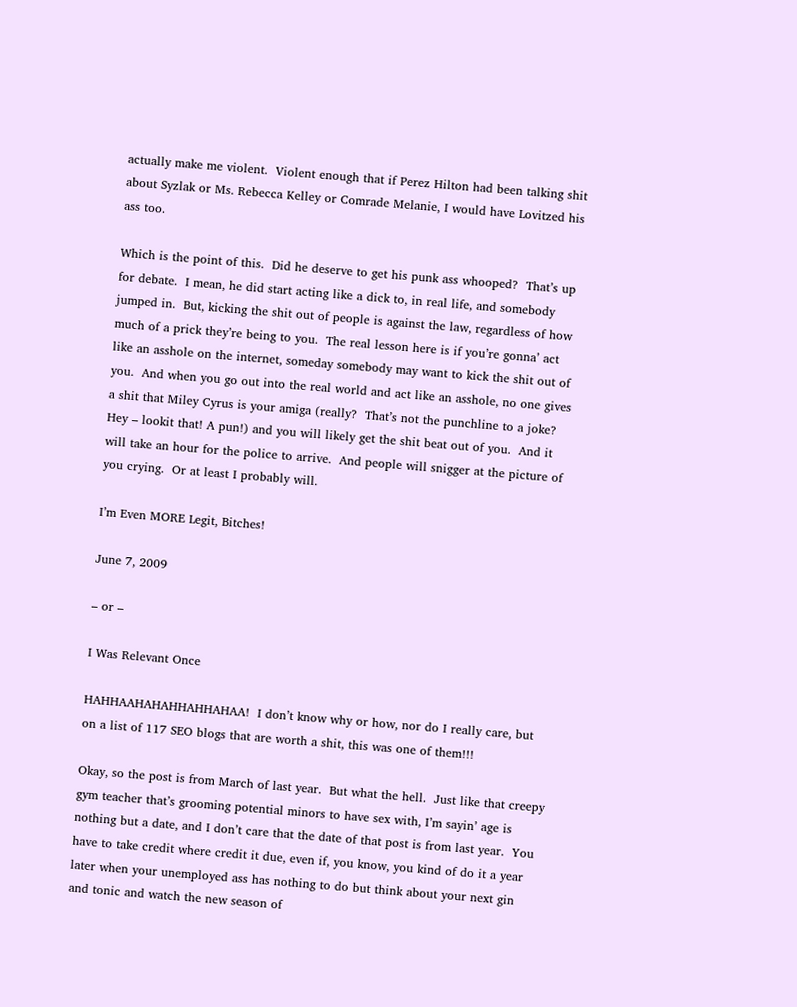actually make me violent.  Violent enough that if Perez Hilton had been talking shit about Syzlak or Ms. Rebecca Kelley or Comrade Melanie, I would have Lovitzed his ass too.

Which is the point of this.  Did he deserve to get his punk ass whooped?  That’s up for debate.  I mean, he did start acting like a dick to, in real life, and somebody jumped in.  But, kicking the shit out of people is against the law, regardless of how much of a prick they’re being to you.  The real lesson here is if you’re gonna’ act like an asshole on the internet, someday somebody may want to kick the shit out of you.  And when you go out into the real world and act like an asshole, no one gives a shit that Miley Cyrus is your amiga (really?  That’s not the punchline to a joke?  Hey – lookit that! A pun!) and you will likely get the shit beat out of you.  And it will take an hour for the police to arrive.  And people will snigger at the picture of you crying.  Or at least I probably will.

I’m Even MORE Legit, Bitches!

June 7, 2009

– or –

I Was Relevant Once

HAHHAAHAHAHHAHHAHAA!  I don’t know why or how, nor do I really care, but on a list of 117 SEO blogs that are worth a shit, this was one of them!!!

Okay, so the post is from March of last year.  But what the hell.  Just like that creepy gym teacher that’s grooming potential minors to have sex with, I’m sayin’ age is nothing but a date, and I don’t care that the date of that post is from last year.  You have to take credit where credit it due, even if, you know, you kind of do it a year later when your unemployed ass has nothing to do but think about your next gin and tonic and watch the new season of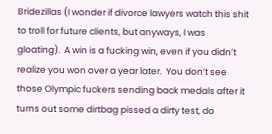Bridezillas (I wonder if divorce lawyers watch this shit to troll for future clients, but anyways, I was gloating).  A win is a fucking win, even if you didn’t realize you won over a year later.  You don’t see those Olympic fuckers sending back medals after it turns out some dirtbag pissed a dirty test, do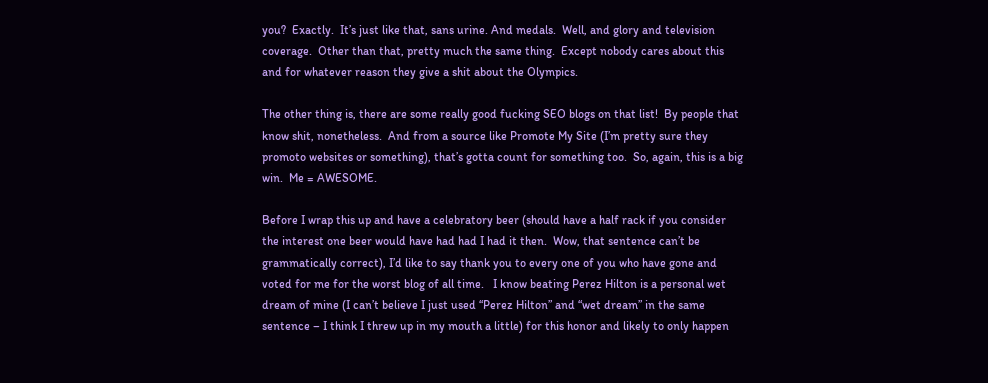you?  Exactly.  It’s just like that, sans urine. And medals.  Well, and glory and television coverage.  Other than that, pretty much the same thing.  Except nobody cares about this and for whatever reason they give a shit about the Olympics.

The other thing is, there are some really good fucking SEO blogs on that list!  By people that know shit, nonetheless.  And from a source like Promote My Site (I’m pretty sure they promoto websites or something), that’s gotta count for something too.  So, again, this is a big win.  Me = AWESOME.

Before I wrap this up and have a celebratory beer (should have a half rack if you consider the interest one beer would have had had I had it then.  Wow, that sentence can’t be grammatically correct), I’d like to say thank you to every one of you who have gone and voted for me for the worst blog of all time.   I know beating Perez Hilton is a personal wet dream of mine (I can’t believe I just used “Perez Hilton” and “wet dream” in the same sentence – I think I threw up in my mouth a little) for this honor and likely to only happen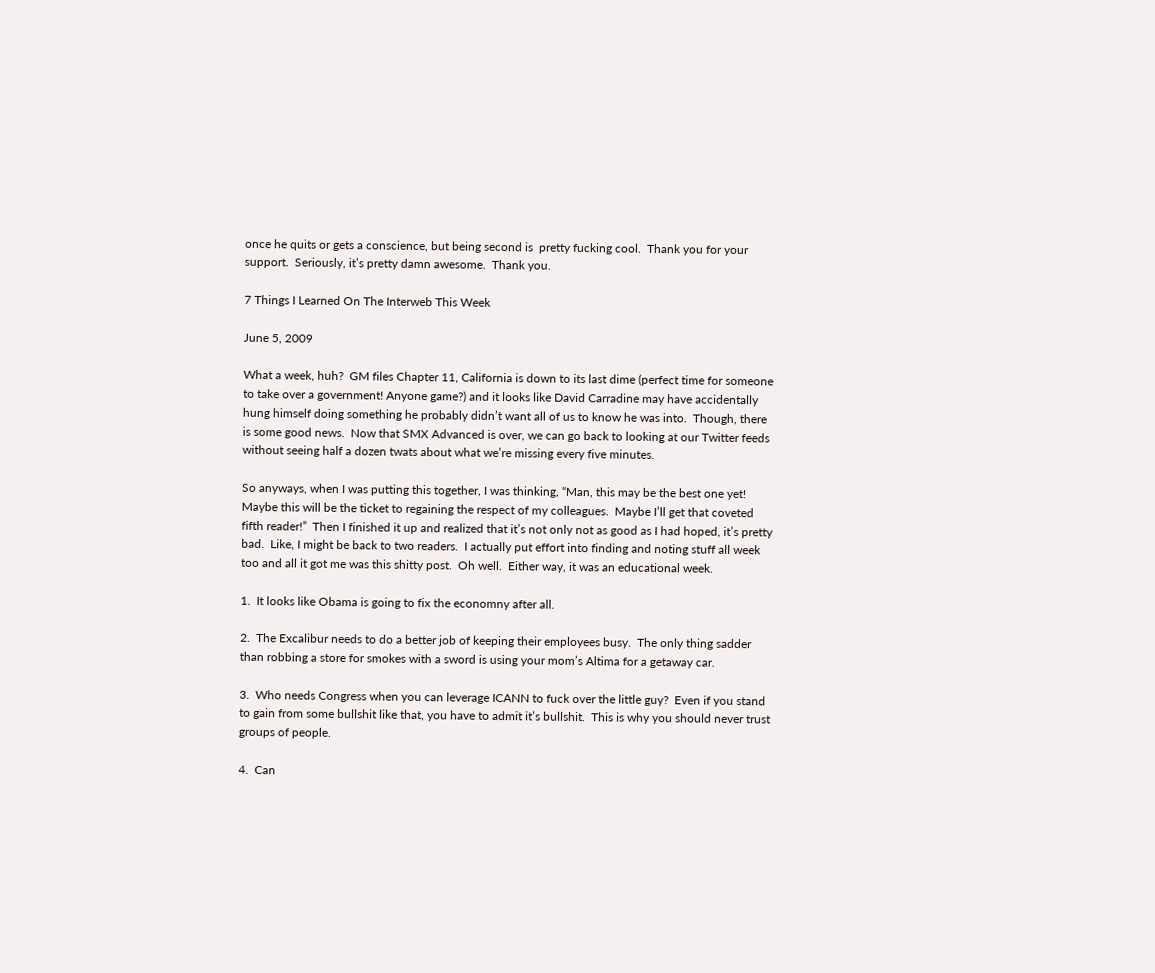once he quits or gets a conscience, but being second is  pretty fucking cool.  Thank you for your support.  Seriously, it’s pretty damn awesome.  Thank you.

7 Things I Learned On The Interweb This Week

June 5, 2009

What a week, huh?  GM files Chapter 11, California is down to its last dime (perfect time for someone to take over a government! Anyone game?) and it looks like David Carradine may have accidentally hung himself doing something he probably didn’t want all of us to know he was into.  Though, there is some good news.  Now that SMX Advanced is over, we can go back to looking at our Twitter feeds without seeing half a dozen twats about what we’re missing every five minutes.

So anyways, when I was putting this together, I was thinking, “Man, this may be the best one yet! Maybe this will be the ticket to regaining the respect of my colleagues.  Maybe I’ll get that coveted fifth reader!”  Then I finished it up and realized that it’s not only not as good as I had hoped, it’s pretty bad.  Like, I might be back to two readers.  I actually put effort into finding and noting stuff all week too and all it got me was this shitty post.  Oh well.  Either way, it was an educational week.

1.  It looks like Obama is going to fix the economny after all.

2.  The Excalibur needs to do a better job of keeping their employees busy.  The only thing sadder than robbing a store for smokes with a sword is using your mom’s Altima for a getaway car.

3.  Who needs Congress when you can leverage ICANN to fuck over the little guy?  Even if you stand to gain from some bullshit like that, you have to admit it’s bullshit.  This is why you should never trust groups of people.

4.  Can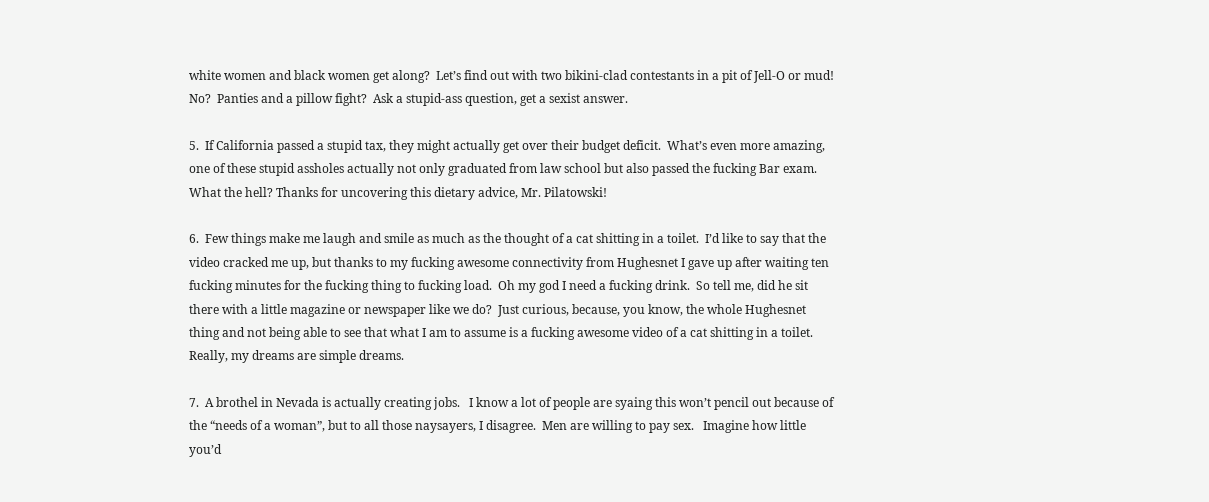white women and black women get along?  Let’s find out with two bikini-clad contestants in a pit of Jell-O or mud!  No?  Panties and a pillow fight?  Ask a stupid-ass question, get a sexist answer.

5.  If California passed a stupid tax, they might actually get over their budget deficit.  What’s even more amazing, one of these stupid assholes actually not only graduated from law school but also passed the fucking Bar exam.  What the hell? Thanks for uncovering this dietary advice, Mr. Pilatowski!

6.  Few things make me laugh and smile as much as the thought of a cat shitting in a toilet.  I’d like to say that the video cracked me up, but thanks to my fucking awesome connectivity from Hughesnet I gave up after waiting ten fucking minutes for the fucking thing to fucking load.  Oh my god I need a fucking drink.  So tell me, did he sit there with a little magazine or newspaper like we do?  Just curious, because, you know, the whole Hughesnet thing and not being able to see that what I am to assume is a fucking awesome video of a cat shitting in a toilet.  Really, my dreams are simple dreams.

7.  A brothel in Nevada is actually creating jobs.   I know a lot of people are syaing this won’t pencil out because of the “needs of a woman”, but to all those naysayers, I disagree.  Men are willing to pay sex.   Imagine how little you’d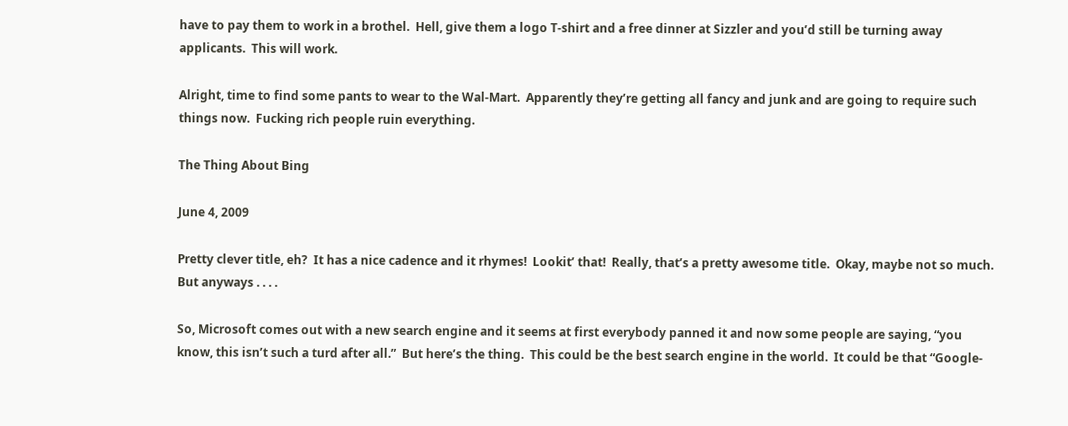have to pay them to work in a brothel.  Hell, give them a logo T-shirt and a free dinner at Sizzler and you’d still be turning away applicants.  This will work.

Alright, time to find some pants to wear to the Wal-Mart.  Apparently they’re getting all fancy and junk and are going to require such things now.  Fucking rich people ruin everything.

The Thing About Bing

June 4, 2009

Pretty clever title, eh?  It has a nice cadence and it rhymes!  Lookit’ that!  Really, that’s a pretty awesome title.  Okay, maybe not so much.  But anyways . . . .

So, Microsoft comes out with a new search engine and it seems at first everybody panned it and now some people are saying, “you know, this isn’t such a turd after all.”  But here’s the thing.  This could be the best search engine in the world.  It could be that “Google-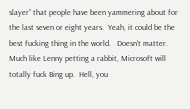slayer” that people have been yammering about for the last seven or eight years.  Yeah, it could be the best fucking thing in the world.   Doesn’t matter.  Much like Lenny petting a rabbit, Microsoft will totally fuck Bing up.  Hell, you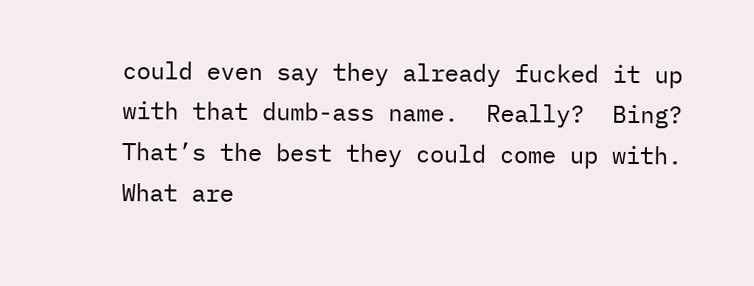could even say they already fucked it up with that dumb-ass name.  Really?  Bing?  That’s the best they could come up with.  What are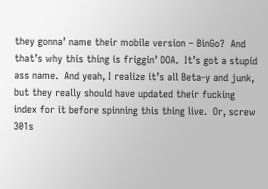they gonna’ name their mobile version – BinGo?  And that’s why this thing is friggin’ DOA.  It’s got a stupid ass name.  And yeah, I realize it’s all Beta-y and junk, but they really should have updated their fucking index for it before spinning this thing live.  Or, screw 301s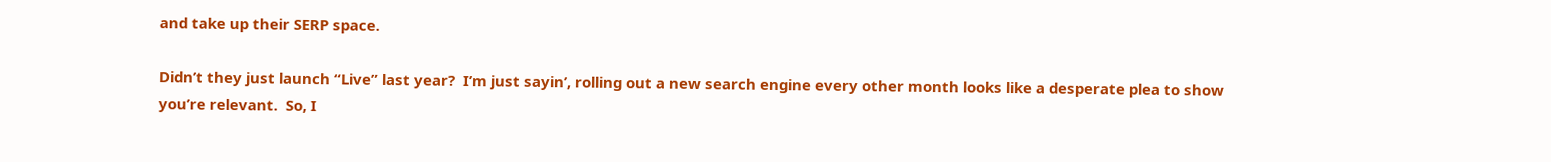and take up their SERP space.

Didn’t they just launch “Live” last year?  I’m just sayin’, rolling out a new search engine every other month looks like a desperate plea to show you’re relevant.  So, I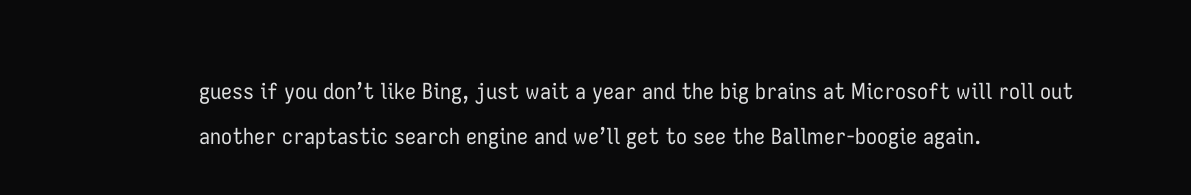guess if you don’t like Bing, just wait a year and the big brains at Microsoft will roll out another craptastic search engine and we’ll get to see the Ballmer-boogie again.